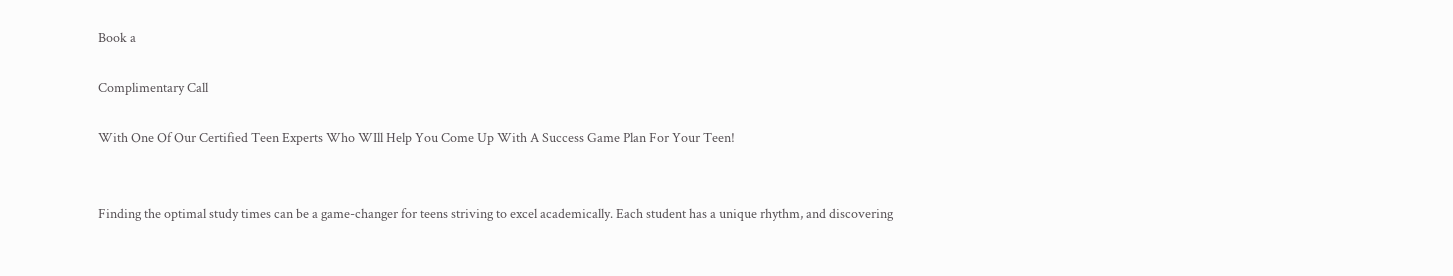Book a

Complimentary Call

With One Of Our Certified Teen Experts Who WIll Help You Come Up With A Success Game Plan For Your Teen!


Finding the optimal study times can be a game-changer for teens striving to excel academically. Each student has a unique rhythm, and discovering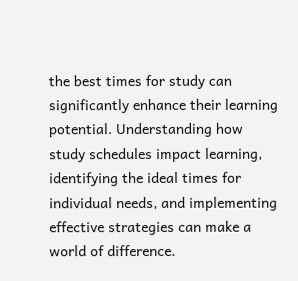the best times for study can significantly enhance their learning potential. Understanding how study schedules impact learning, identifying the ideal times for individual needs, and implementing effective strategies can make a world of difference.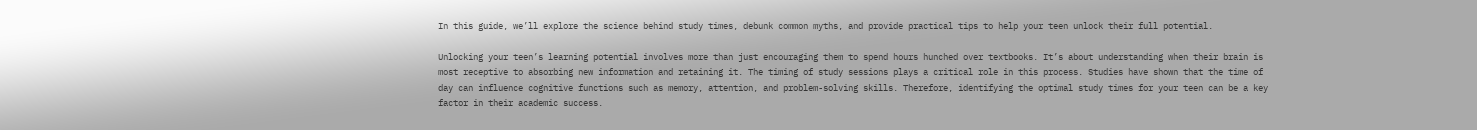In this guide, we’ll explore the science behind study times, debunk common myths, and provide practical tips to help your teen unlock their full potential.

Unlocking your teen’s learning potential involves more than just encouraging them to spend hours hunched over textbooks. It’s about understanding when their brain is most receptive to absorbing new information and retaining it. The timing of study sessions plays a critical role in this process. Studies have shown that the time of day can influence cognitive functions such as memory, attention, and problem-solving skills. Therefore, identifying the optimal study times for your teen can be a key factor in their academic success.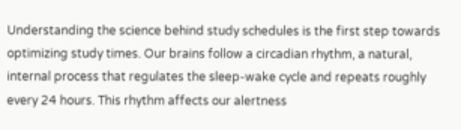Understanding the science behind study schedules is the first step towards optimizing study times. Our brains follow a circadian rhythm, a natural, internal process that regulates the sleep-wake cycle and repeats roughly every 24 hours. This rhythm affects our alertness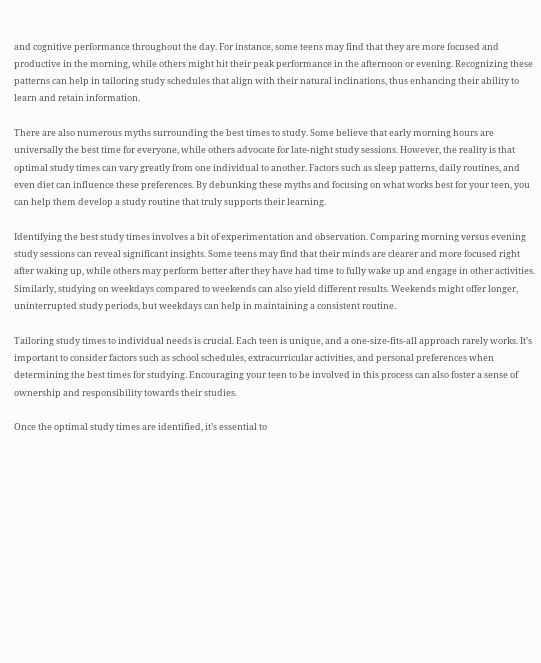and cognitive performance throughout the day. For instance, some teens may find that they are more focused and productive in the morning, while others might hit their peak performance in the afternoon or evening. Recognizing these patterns can help in tailoring study schedules that align with their natural inclinations, thus enhancing their ability to learn and retain information.

There are also numerous myths surrounding the best times to study. Some believe that early morning hours are universally the best time for everyone, while others advocate for late-night study sessions. However, the reality is that optimal study times can vary greatly from one individual to another. Factors such as sleep patterns, daily routines, and even diet can influence these preferences. By debunking these myths and focusing on what works best for your teen, you can help them develop a study routine that truly supports their learning.

Identifying the best study times involves a bit of experimentation and observation. Comparing morning versus evening study sessions can reveal significant insights. Some teens may find that their minds are clearer and more focused right after waking up, while others may perform better after they have had time to fully wake up and engage in other activities. Similarly, studying on weekdays compared to weekends can also yield different results. Weekends might offer longer, uninterrupted study periods, but weekdays can help in maintaining a consistent routine.

Tailoring study times to individual needs is crucial. Each teen is unique, and a one-size-fits-all approach rarely works. It’s important to consider factors such as school schedules, extracurricular activities, and personal preferences when determining the best times for studying. Encouraging your teen to be involved in this process can also foster a sense of ownership and responsibility towards their studies.

Once the optimal study times are identified, it’s essential to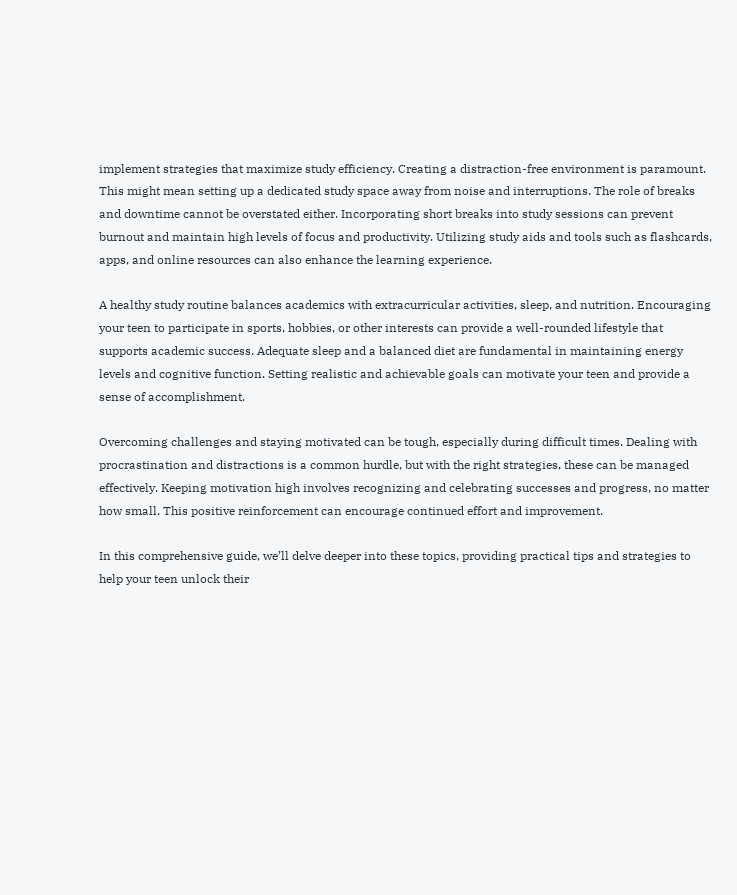implement strategies that maximize study efficiency. Creating a distraction-free environment is paramount. This might mean setting up a dedicated study space away from noise and interruptions. The role of breaks and downtime cannot be overstated either. Incorporating short breaks into study sessions can prevent burnout and maintain high levels of focus and productivity. Utilizing study aids and tools such as flashcards, apps, and online resources can also enhance the learning experience.

A healthy study routine balances academics with extracurricular activities, sleep, and nutrition. Encouraging your teen to participate in sports, hobbies, or other interests can provide a well-rounded lifestyle that supports academic success. Adequate sleep and a balanced diet are fundamental in maintaining energy levels and cognitive function. Setting realistic and achievable goals can motivate your teen and provide a sense of accomplishment.

Overcoming challenges and staying motivated can be tough, especially during difficult times. Dealing with procrastination and distractions is a common hurdle, but with the right strategies, these can be managed effectively. Keeping motivation high involves recognizing and celebrating successes and progress, no matter how small. This positive reinforcement can encourage continued effort and improvement.

In this comprehensive guide, we’ll delve deeper into these topics, providing practical tips and strategies to help your teen unlock their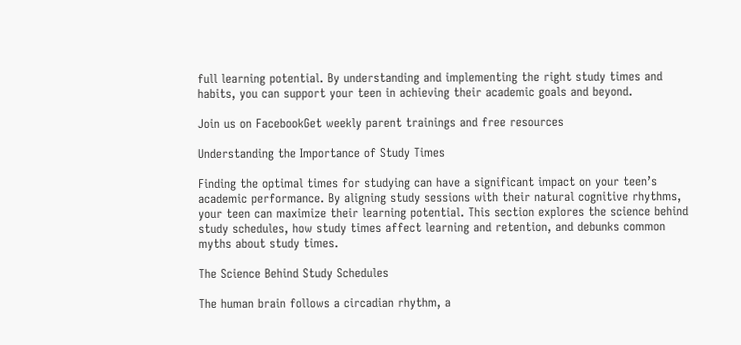full learning potential. By understanding and implementing the right study times and habits, you can support your teen in achieving their academic goals and beyond.

Join us on FacebookGet weekly parent trainings and free resources

Understanding the Importance of Study Times

Finding the optimal times for studying can have a significant impact on your teen’s academic performance. By aligning study sessions with their natural cognitive rhythms, your teen can maximize their learning potential. This section explores the science behind study schedules, how study times affect learning and retention, and debunks common myths about study times.

The Science Behind Study Schedules

The human brain follows a circadian rhythm, a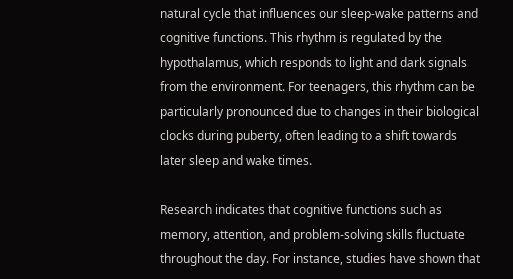natural cycle that influences our sleep-wake patterns and cognitive functions. This rhythm is regulated by the hypothalamus, which responds to light and dark signals from the environment. For teenagers, this rhythm can be particularly pronounced due to changes in their biological clocks during puberty, often leading to a shift towards later sleep and wake times.

Research indicates that cognitive functions such as memory, attention, and problem-solving skills fluctuate throughout the day. For instance, studies have shown that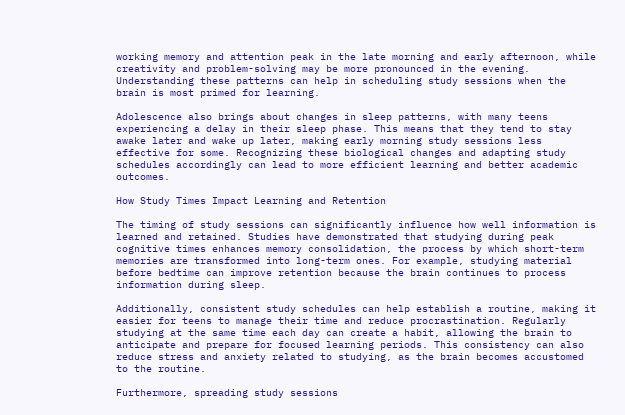working memory and attention peak in the late morning and early afternoon, while creativity and problem-solving may be more pronounced in the evening. Understanding these patterns can help in scheduling study sessions when the brain is most primed for learning.

Adolescence also brings about changes in sleep patterns, with many teens experiencing a delay in their sleep phase. This means that they tend to stay awake later and wake up later, making early morning study sessions less effective for some. Recognizing these biological changes and adapting study schedules accordingly can lead to more efficient learning and better academic outcomes.

How Study Times Impact Learning and Retention

The timing of study sessions can significantly influence how well information is learned and retained. Studies have demonstrated that studying during peak cognitive times enhances memory consolidation, the process by which short-term memories are transformed into long-term ones. For example, studying material before bedtime can improve retention because the brain continues to process information during sleep.

Additionally, consistent study schedules can help establish a routine, making it easier for teens to manage their time and reduce procrastination. Regularly studying at the same time each day can create a habit, allowing the brain to anticipate and prepare for focused learning periods. This consistency can also reduce stress and anxiety related to studying, as the brain becomes accustomed to the routine.

Furthermore, spreading study sessions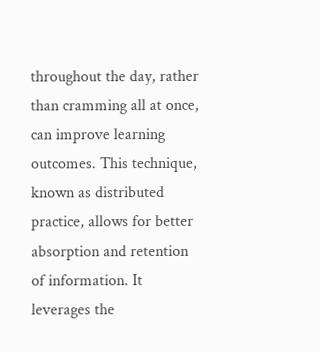throughout the day, rather than cramming all at once, can improve learning outcomes. This technique, known as distributed practice, allows for better absorption and retention of information. It leverages the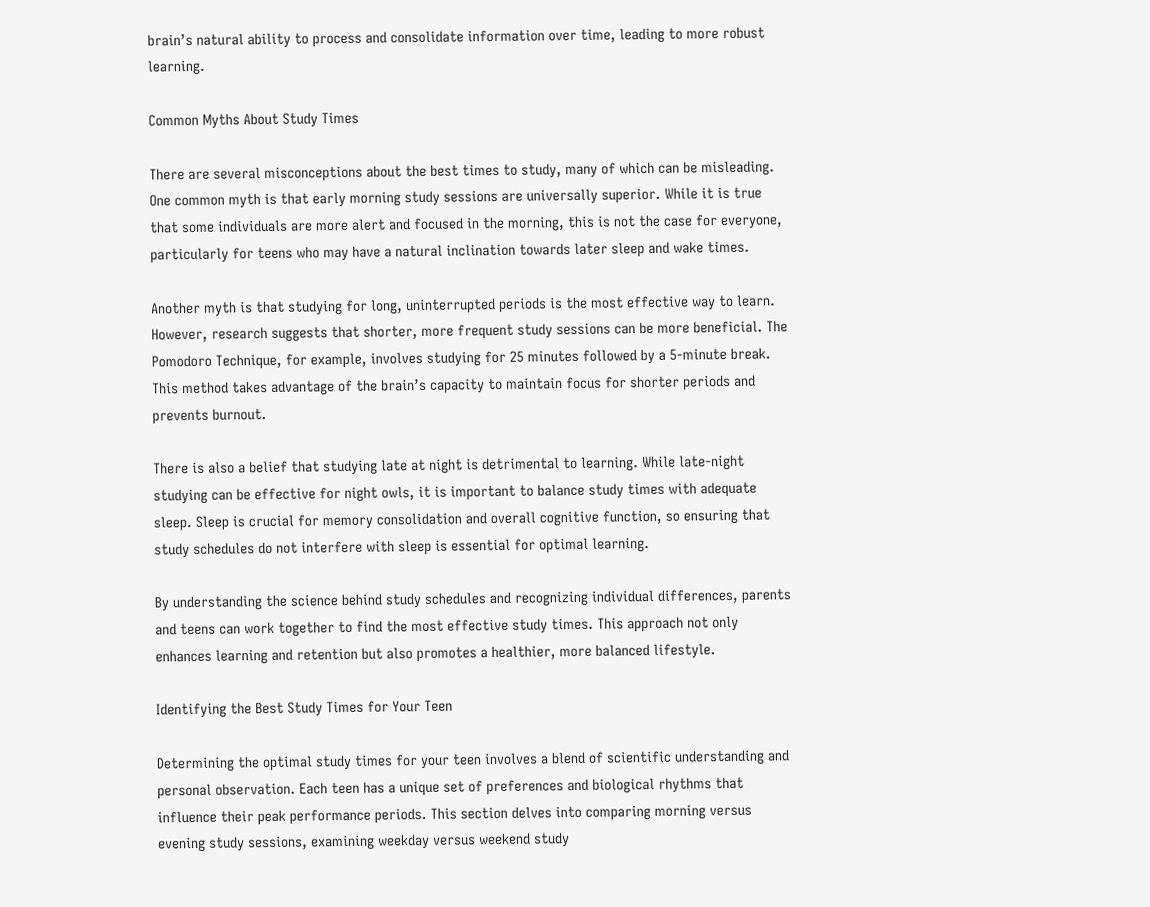brain’s natural ability to process and consolidate information over time, leading to more robust learning.

Common Myths About Study Times

There are several misconceptions about the best times to study, many of which can be misleading. One common myth is that early morning study sessions are universally superior. While it is true that some individuals are more alert and focused in the morning, this is not the case for everyone, particularly for teens who may have a natural inclination towards later sleep and wake times.

Another myth is that studying for long, uninterrupted periods is the most effective way to learn. However, research suggests that shorter, more frequent study sessions can be more beneficial. The Pomodoro Technique, for example, involves studying for 25 minutes followed by a 5-minute break. This method takes advantage of the brain’s capacity to maintain focus for shorter periods and prevents burnout.

There is also a belief that studying late at night is detrimental to learning. While late-night studying can be effective for night owls, it is important to balance study times with adequate sleep. Sleep is crucial for memory consolidation and overall cognitive function, so ensuring that study schedules do not interfere with sleep is essential for optimal learning.

By understanding the science behind study schedules and recognizing individual differences, parents and teens can work together to find the most effective study times. This approach not only enhances learning and retention but also promotes a healthier, more balanced lifestyle.

Identifying the Best Study Times for Your Teen

Determining the optimal study times for your teen involves a blend of scientific understanding and personal observation. Each teen has a unique set of preferences and biological rhythms that influence their peak performance periods. This section delves into comparing morning versus evening study sessions, examining weekday versus weekend study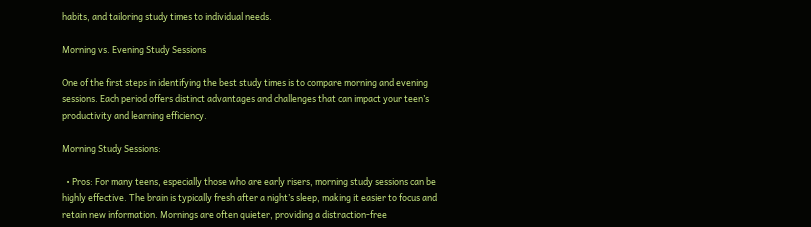habits, and tailoring study times to individual needs.

Morning vs. Evening Study Sessions

One of the first steps in identifying the best study times is to compare morning and evening sessions. Each period offers distinct advantages and challenges that can impact your teen’s productivity and learning efficiency.

Morning Study Sessions:

  • Pros: For many teens, especially those who are early risers, morning study sessions can be highly effective. The brain is typically fresh after a night’s sleep, making it easier to focus and retain new information. Mornings are often quieter, providing a distraction-free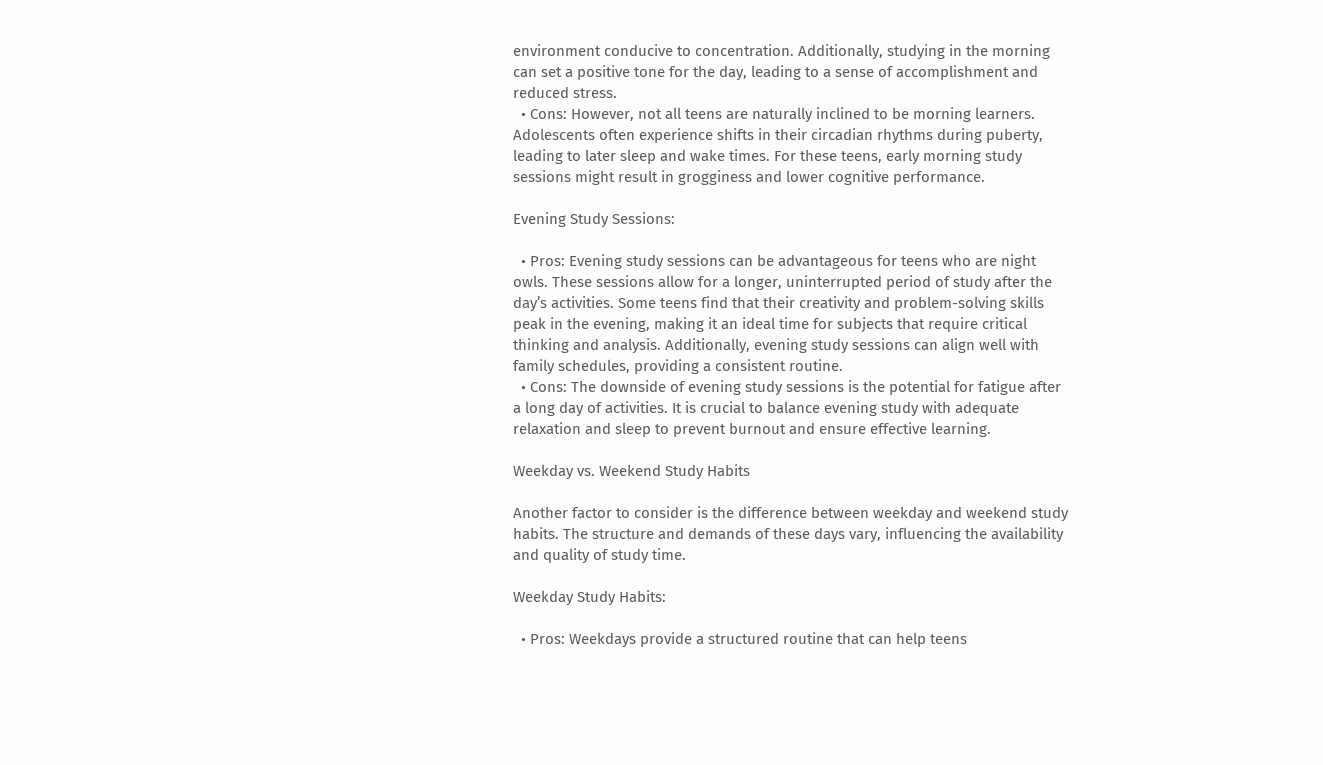environment conducive to concentration. Additionally, studying in the morning can set a positive tone for the day, leading to a sense of accomplishment and reduced stress.
  • Cons: However, not all teens are naturally inclined to be morning learners. Adolescents often experience shifts in their circadian rhythms during puberty, leading to later sleep and wake times. For these teens, early morning study sessions might result in grogginess and lower cognitive performance.

Evening Study Sessions:

  • Pros: Evening study sessions can be advantageous for teens who are night owls. These sessions allow for a longer, uninterrupted period of study after the day’s activities. Some teens find that their creativity and problem-solving skills peak in the evening, making it an ideal time for subjects that require critical thinking and analysis. Additionally, evening study sessions can align well with family schedules, providing a consistent routine.
  • Cons: The downside of evening study sessions is the potential for fatigue after a long day of activities. It is crucial to balance evening study with adequate relaxation and sleep to prevent burnout and ensure effective learning.

Weekday vs. Weekend Study Habits

Another factor to consider is the difference between weekday and weekend study habits. The structure and demands of these days vary, influencing the availability and quality of study time.

Weekday Study Habits:

  • Pros: Weekdays provide a structured routine that can help teens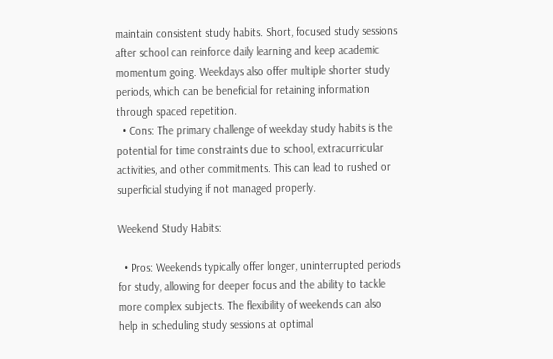maintain consistent study habits. Short, focused study sessions after school can reinforce daily learning and keep academic momentum going. Weekdays also offer multiple shorter study periods, which can be beneficial for retaining information through spaced repetition.
  • Cons: The primary challenge of weekday study habits is the potential for time constraints due to school, extracurricular activities, and other commitments. This can lead to rushed or superficial studying if not managed properly.

Weekend Study Habits:

  • Pros: Weekends typically offer longer, uninterrupted periods for study, allowing for deeper focus and the ability to tackle more complex subjects. The flexibility of weekends can also help in scheduling study sessions at optimal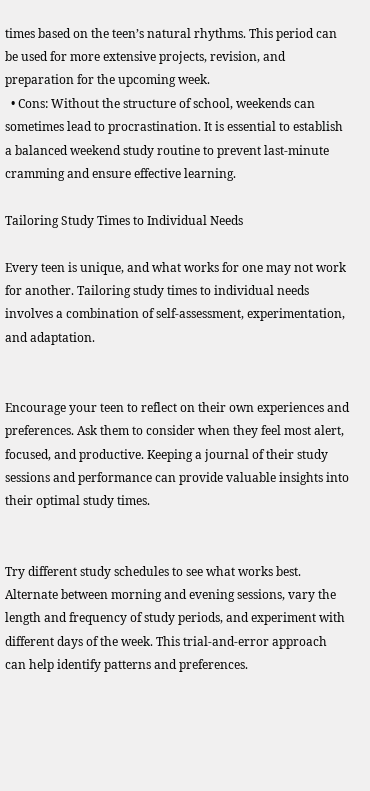times based on the teen’s natural rhythms. This period can be used for more extensive projects, revision, and preparation for the upcoming week.
  • Cons: Without the structure of school, weekends can sometimes lead to procrastination. It is essential to establish a balanced weekend study routine to prevent last-minute cramming and ensure effective learning.

Tailoring Study Times to Individual Needs

Every teen is unique, and what works for one may not work for another. Tailoring study times to individual needs involves a combination of self-assessment, experimentation, and adaptation.


Encourage your teen to reflect on their own experiences and preferences. Ask them to consider when they feel most alert, focused, and productive. Keeping a journal of their study sessions and performance can provide valuable insights into their optimal study times.


Try different study schedules to see what works best. Alternate between morning and evening sessions, vary the length and frequency of study periods, and experiment with different days of the week. This trial-and-error approach can help identify patterns and preferences.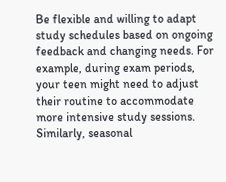Be flexible and willing to adapt study schedules based on ongoing feedback and changing needs. For example, during exam periods, your teen might need to adjust their routine to accommodate more intensive study sessions. Similarly, seasonal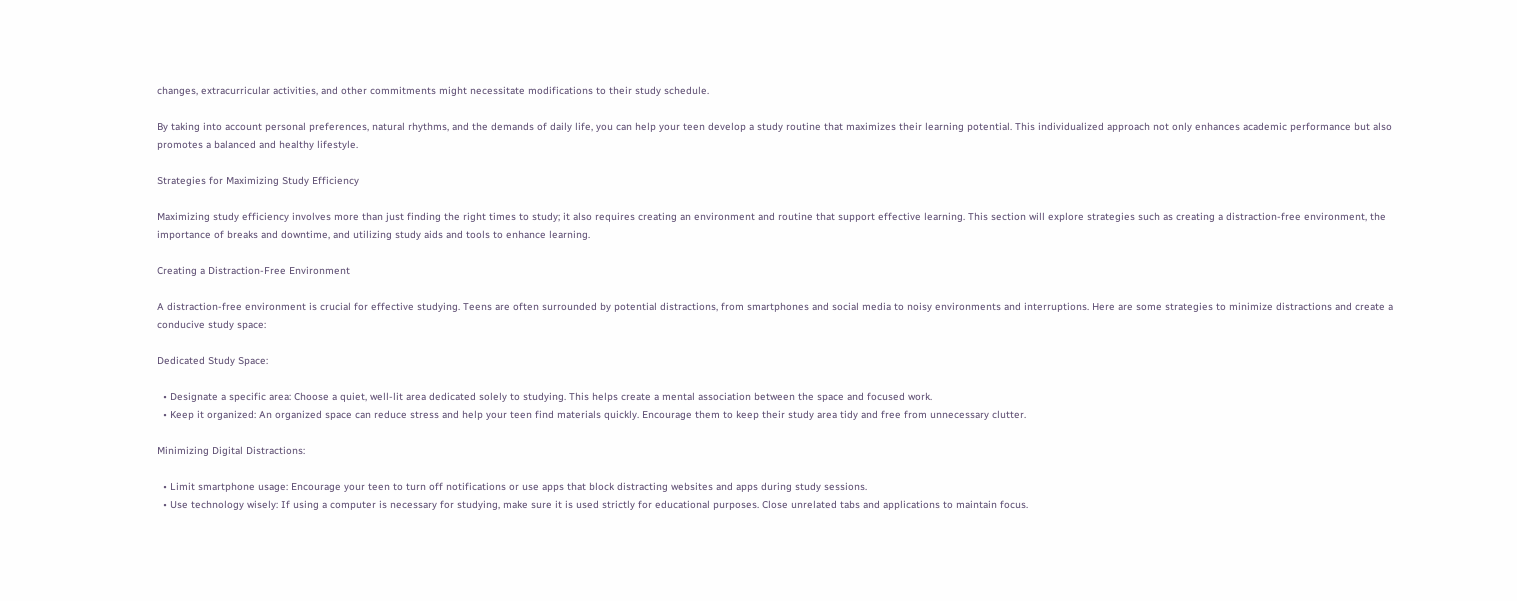changes, extracurricular activities, and other commitments might necessitate modifications to their study schedule.

By taking into account personal preferences, natural rhythms, and the demands of daily life, you can help your teen develop a study routine that maximizes their learning potential. This individualized approach not only enhances academic performance but also promotes a balanced and healthy lifestyle.

Strategies for Maximizing Study Efficiency

Maximizing study efficiency involves more than just finding the right times to study; it also requires creating an environment and routine that support effective learning. This section will explore strategies such as creating a distraction-free environment, the importance of breaks and downtime, and utilizing study aids and tools to enhance learning.

Creating a Distraction-Free Environment

A distraction-free environment is crucial for effective studying. Teens are often surrounded by potential distractions, from smartphones and social media to noisy environments and interruptions. Here are some strategies to minimize distractions and create a conducive study space:

Dedicated Study Space:

  • Designate a specific area: Choose a quiet, well-lit area dedicated solely to studying. This helps create a mental association between the space and focused work.
  • Keep it organized: An organized space can reduce stress and help your teen find materials quickly. Encourage them to keep their study area tidy and free from unnecessary clutter.

Minimizing Digital Distractions:

  • Limit smartphone usage: Encourage your teen to turn off notifications or use apps that block distracting websites and apps during study sessions.
  • Use technology wisely: If using a computer is necessary for studying, make sure it is used strictly for educational purposes. Close unrelated tabs and applications to maintain focus.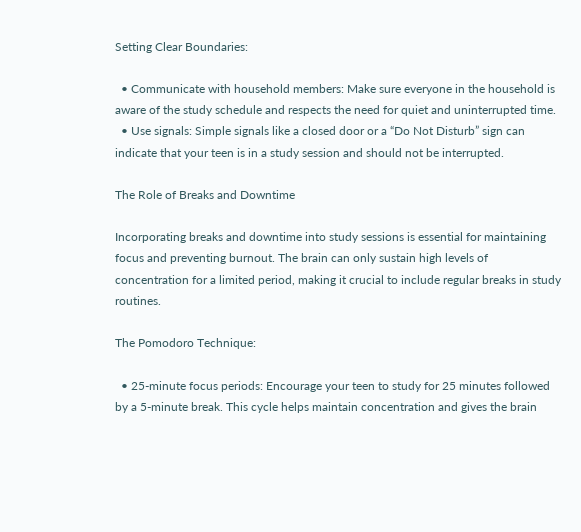Setting Clear Boundaries:

  • Communicate with household members: Make sure everyone in the household is aware of the study schedule and respects the need for quiet and uninterrupted time.
  • Use signals: Simple signals like a closed door or a “Do Not Disturb” sign can indicate that your teen is in a study session and should not be interrupted.

The Role of Breaks and Downtime

Incorporating breaks and downtime into study sessions is essential for maintaining focus and preventing burnout. The brain can only sustain high levels of concentration for a limited period, making it crucial to include regular breaks in study routines.

The Pomodoro Technique:

  • 25-minute focus periods: Encourage your teen to study for 25 minutes followed by a 5-minute break. This cycle helps maintain concentration and gives the brain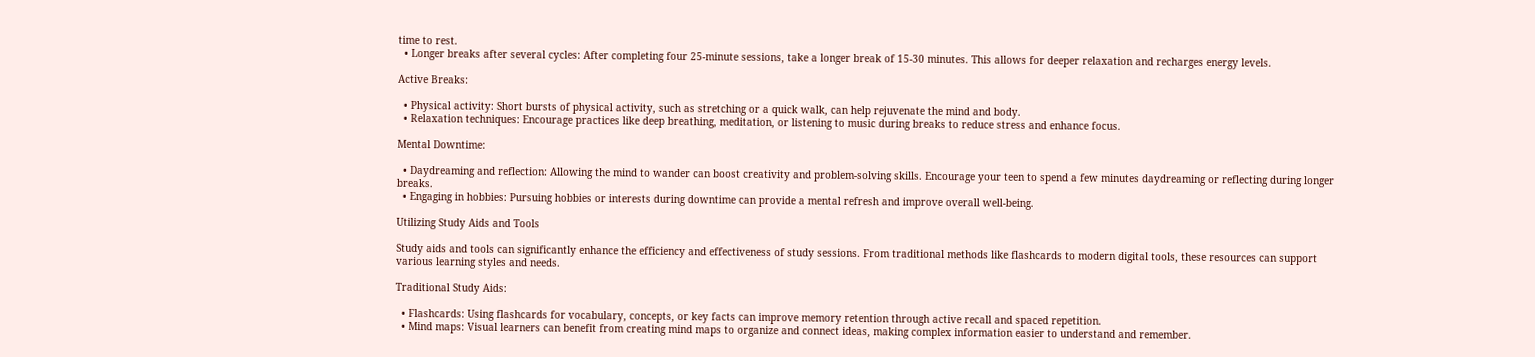time to rest.
  • Longer breaks after several cycles: After completing four 25-minute sessions, take a longer break of 15-30 minutes. This allows for deeper relaxation and recharges energy levels.

Active Breaks:

  • Physical activity: Short bursts of physical activity, such as stretching or a quick walk, can help rejuvenate the mind and body.
  • Relaxation techniques: Encourage practices like deep breathing, meditation, or listening to music during breaks to reduce stress and enhance focus.

Mental Downtime:

  • Daydreaming and reflection: Allowing the mind to wander can boost creativity and problem-solving skills. Encourage your teen to spend a few minutes daydreaming or reflecting during longer breaks.
  • Engaging in hobbies: Pursuing hobbies or interests during downtime can provide a mental refresh and improve overall well-being.

Utilizing Study Aids and Tools

Study aids and tools can significantly enhance the efficiency and effectiveness of study sessions. From traditional methods like flashcards to modern digital tools, these resources can support various learning styles and needs.

Traditional Study Aids:

  • Flashcards: Using flashcards for vocabulary, concepts, or key facts can improve memory retention through active recall and spaced repetition.
  • Mind maps: Visual learners can benefit from creating mind maps to organize and connect ideas, making complex information easier to understand and remember.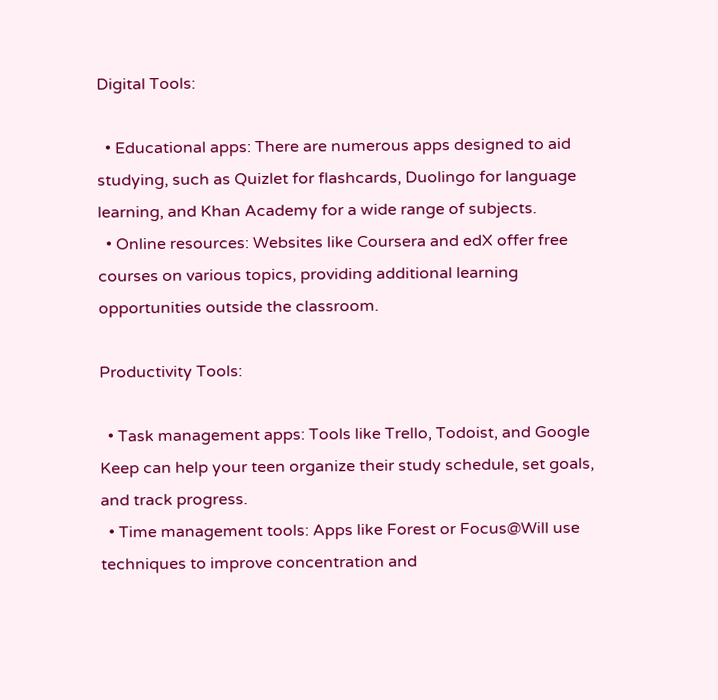Digital Tools:

  • Educational apps: There are numerous apps designed to aid studying, such as Quizlet for flashcards, Duolingo for language learning, and Khan Academy for a wide range of subjects.
  • Online resources: Websites like Coursera and edX offer free courses on various topics, providing additional learning opportunities outside the classroom.

Productivity Tools:

  • Task management apps: Tools like Trello, Todoist, and Google Keep can help your teen organize their study schedule, set goals, and track progress.
  • Time management tools: Apps like Forest or Focus@Will use techniques to improve concentration and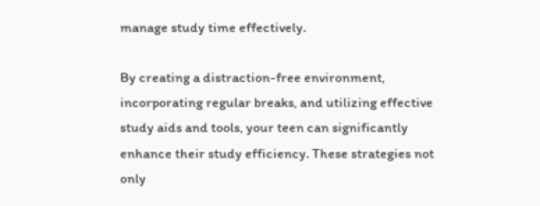manage study time effectively.

By creating a distraction-free environment, incorporating regular breaks, and utilizing effective study aids and tools, your teen can significantly enhance their study efficiency. These strategies not only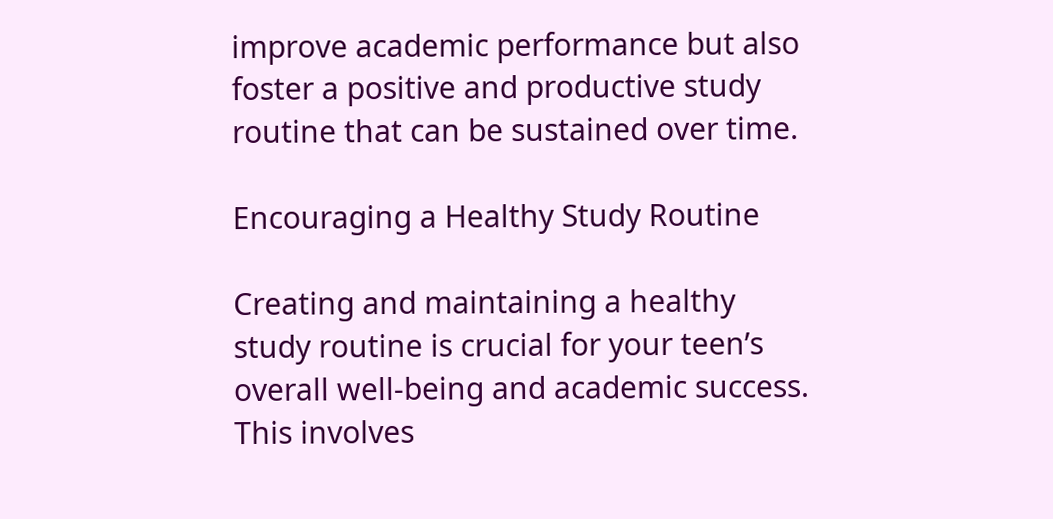improve academic performance but also foster a positive and productive study routine that can be sustained over time.

Encouraging a Healthy Study Routine

Creating and maintaining a healthy study routine is crucial for your teen’s overall well-being and academic success. This involves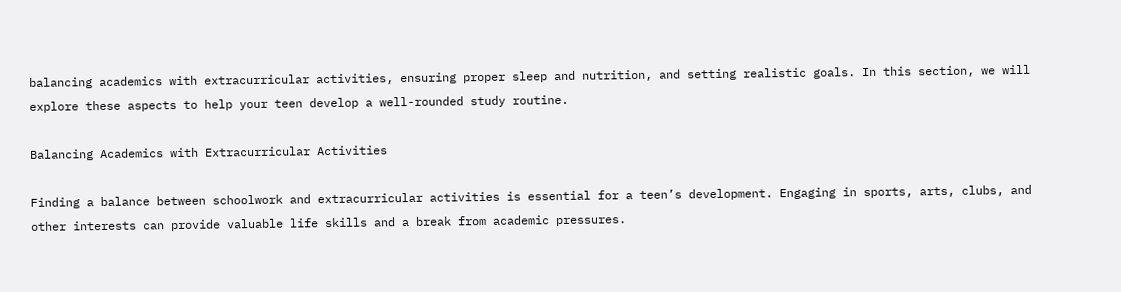balancing academics with extracurricular activities, ensuring proper sleep and nutrition, and setting realistic goals. In this section, we will explore these aspects to help your teen develop a well-rounded study routine.

Balancing Academics with Extracurricular Activities

Finding a balance between schoolwork and extracurricular activities is essential for a teen’s development. Engaging in sports, arts, clubs, and other interests can provide valuable life skills and a break from academic pressures.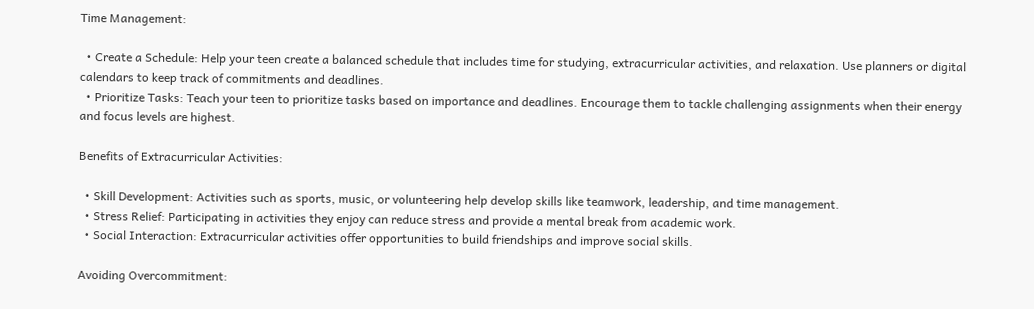Time Management:

  • Create a Schedule: Help your teen create a balanced schedule that includes time for studying, extracurricular activities, and relaxation. Use planners or digital calendars to keep track of commitments and deadlines.
  • Prioritize Tasks: Teach your teen to prioritize tasks based on importance and deadlines. Encourage them to tackle challenging assignments when their energy and focus levels are highest.

Benefits of Extracurricular Activities:

  • Skill Development: Activities such as sports, music, or volunteering help develop skills like teamwork, leadership, and time management.
  • Stress Relief: Participating in activities they enjoy can reduce stress and provide a mental break from academic work.
  • Social Interaction: Extracurricular activities offer opportunities to build friendships and improve social skills.

Avoiding Overcommitment: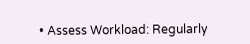• Assess Workload: Regularly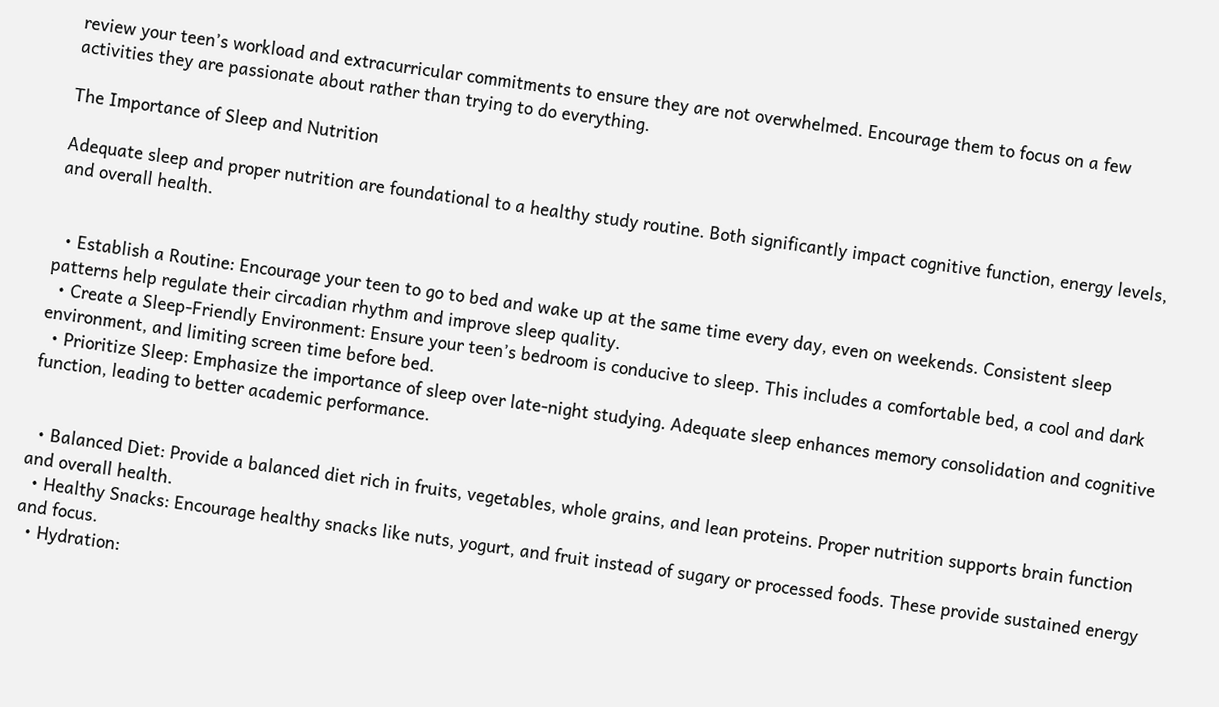review your teen’s workload and extracurricular commitments to ensure they are not overwhelmed. Encourage them to focus on a few activities they are passionate about rather than trying to do everything.

The Importance of Sleep and Nutrition

Adequate sleep and proper nutrition are foundational to a healthy study routine. Both significantly impact cognitive function, energy levels, and overall health.


  • Establish a Routine: Encourage your teen to go to bed and wake up at the same time every day, even on weekends. Consistent sleep patterns help regulate their circadian rhythm and improve sleep quality.
  • Create a Sleep-Friendly Environment: Ensure your teen’s bedroom is conducive to sleep. This includes a comfortable bed, a cool and dark environment, and limiting screen time before bed.
  • Prioritize Sleep: Emphasize the importance of sleep over late-night studying. Adequate sleep enhances memory consolidation and cognitive function, leading to better academic performance.


  • Balanced Diet: Provide a balanced diet rich in fruits, vegetables, whole grains, and lean proteins. Proper nutrition supports brain function and overall health.
  • Healthy Snacks: Encourage healthy snacks like nuts, yogurt, and fruit instead of sugary or processed foods. These provide sustained energy and focus.
  • Hydration: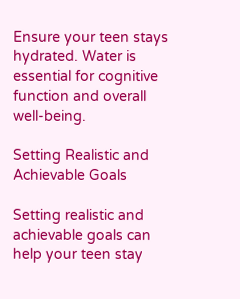Ensure your teen stays hydrated. Water is essential for cognitive function and overall well-being.

Setting Realistic and Achievable Goals

Setting realistic and achievable goals can help your teen stay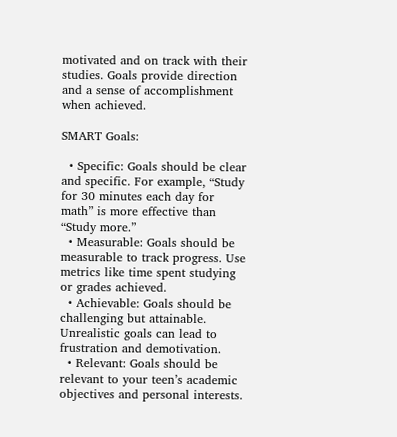motivated and on track with their studies. Goals provide direction and a sense of accomplishment when achieved.

SMART Goals:

  • Specific: Goals should be clear and specific. For example, “Study for 30 minutes each day for math” is more effective than “Study more.”
  • Measurable: Goals should be measurable to track progress. Use metrics like time spent studying or grades achieved.
  • Achievable: Goals should be challenging but attainable. Unrealistic goals can lead to frustration and demotivation.
  • Relevant: Goals should be relevant to your teen’s academic objectives and personal interests.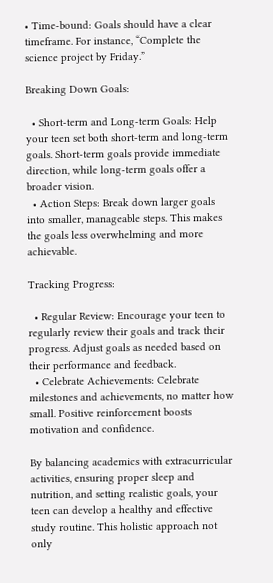• Time-bound: Goals should have a clear timeframe. For instance, “Complete the science project by Friday.”

Breaking Down Goals:

  • Short-term and Long-term Goals: Help your teen set both short-term and long-term goals. Short-term goals provide immediate direction, while long-term goals offer a broader vision.
  • Action Steps: Break down larger goals into smaller, manageable steps. This makes the goals less overwhelming and more achievable.

Tracking Progress:

  • Regular Review: Encourage your teen to regularly review their goals and track their progress. Adjust goals as needed based on their performance and feedback.
  • Celebrate Achievements: Celebrate milestones and achievements, no matter how small. Positive reinforcement boosts motivation and confidence.

By balancing academics with extracurricular activities, ensuring proper sleep and nutrition, and setting realistic goals, your teen can develop a healthy and effective study routine. This holistic approach not only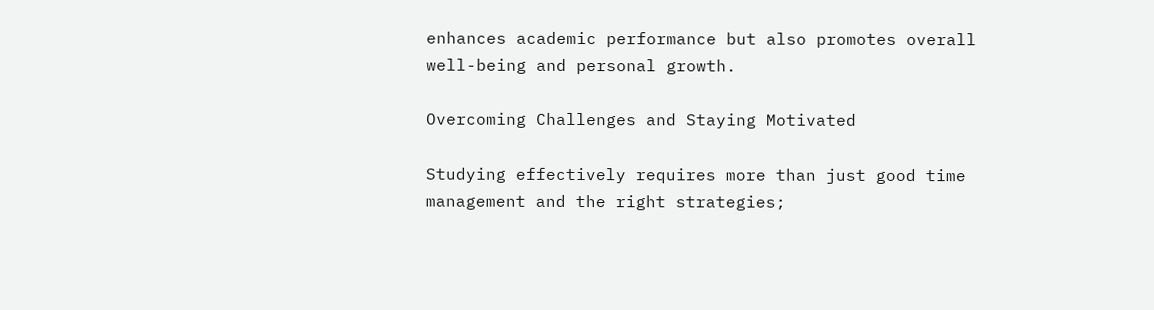enhances academic performance but also promotes overall well-being and personal growth.

Overcoming Challenges and Staying Motivated

Studying effectively requires more than just good time management and the right strategies;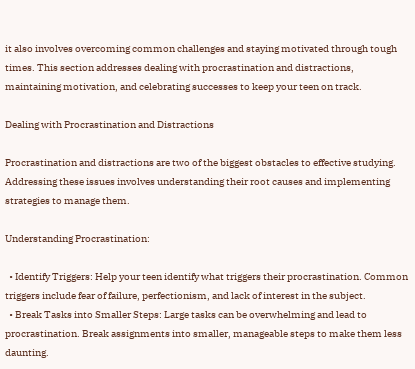it also involves overcoming common challenges and staying motivated through tough times. This section addresses dealing with procrastination and distractions, maintaining motivation, and celebrating successes to keep your teen on track.

Dealing with Procrastination and Distractions

Procrastination and distractions are two of the biggest obstacles to effective studying. Addressing these issues involves understanding their root causes and implementing strategies to manage them.

Understanding Procrastination:

  • Identify Triggers: Help your teen identify what triggers their procrastination. Common triggers include fear of failure, perfectionism, and lack of interest in the subject.
  • Break Tasks into Smaller Steps: Large tasks can be overwhelming and lead to procrastination. Break assignments into smaller, manageable steps to make them less daunting.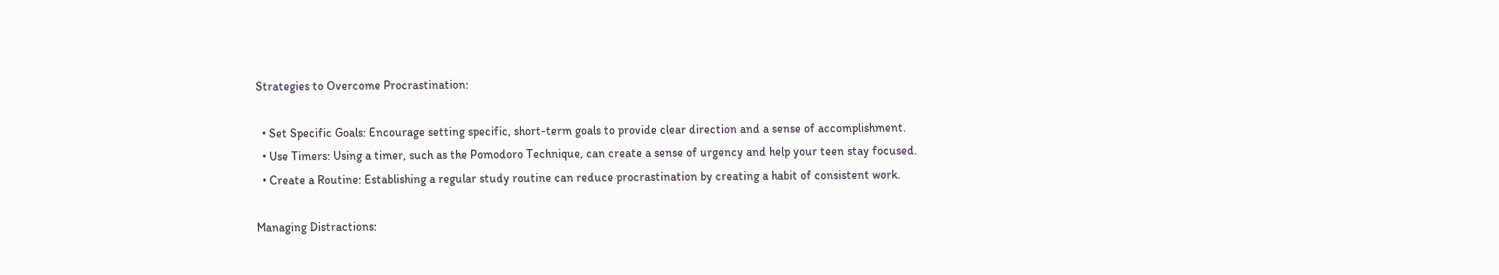Strategies to Overcome Procrastination:

  • Set Specific Goals: Encourage setting specific, short-term goals to provide clear direction and a sense of accomplishment.
  • Use Timers: Using a timer, such as the Pomodoro Technique, can create a sense of urgency and help your teen stay focused.
  • Create a Routine: Establishing a regular study routine can reduce procrastination by creating a habit of consistent work.

Managing Distractions: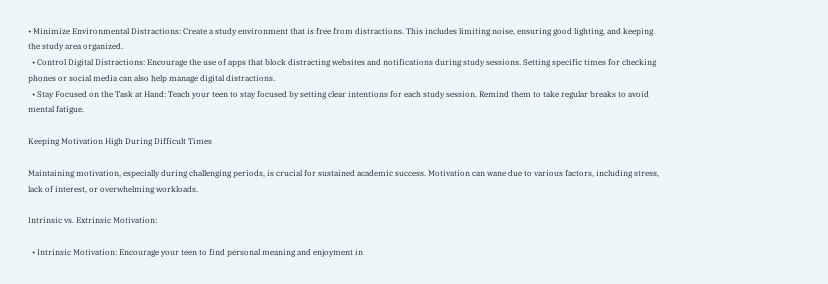• Minimize Environmental Distractions: Create a study environment that is free from distractions. This includes limiting noise, ensuring good lighting, and keeping the study area organized.
  • Control Digital Distractions: Encourage the use of apps that block distracting websites and notifications during study sessions. Setting specific times for checking phones or social media can also help manage digital distractions.
  • Stay Focused on the Task at Hand: Teach your teen to stay focused by setting clear intentions for each study session. Remind them to take regular breaks to avoid mental fatigue.

Keeping Motivation High During Difficult Times

Maintaining motivation, especially during challenging periods, is crucial for sustained academic success. Motivation can wane due to various factors, including stress, lack of interest, or overwhelming workloads.

Intrinsic vs. Extrinsic Motivation:

  • Intrinsic Motivation: Encourage your teen to find personal meaning and enjoyment in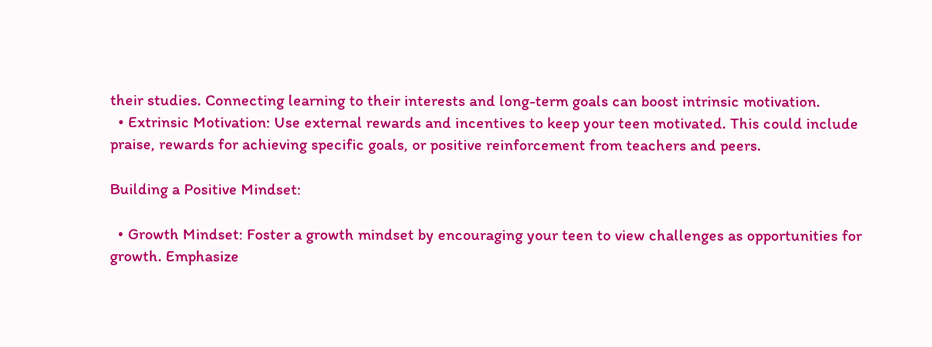their studies. Connecting learning to their interests and long-term goals can boost intrinsic motivation.
  • Extrinsic Motivation: Use external rewards and incentives to keep your teen motivated. This could include praise, rewards for achieving specific goals, or positive reinforcement from teachers and peers.

Building a Positive Mindset:

  • Growth Mindset: Foster a growth mindset by encouraging your teen to view challenges as opportunities for growth. Emphasize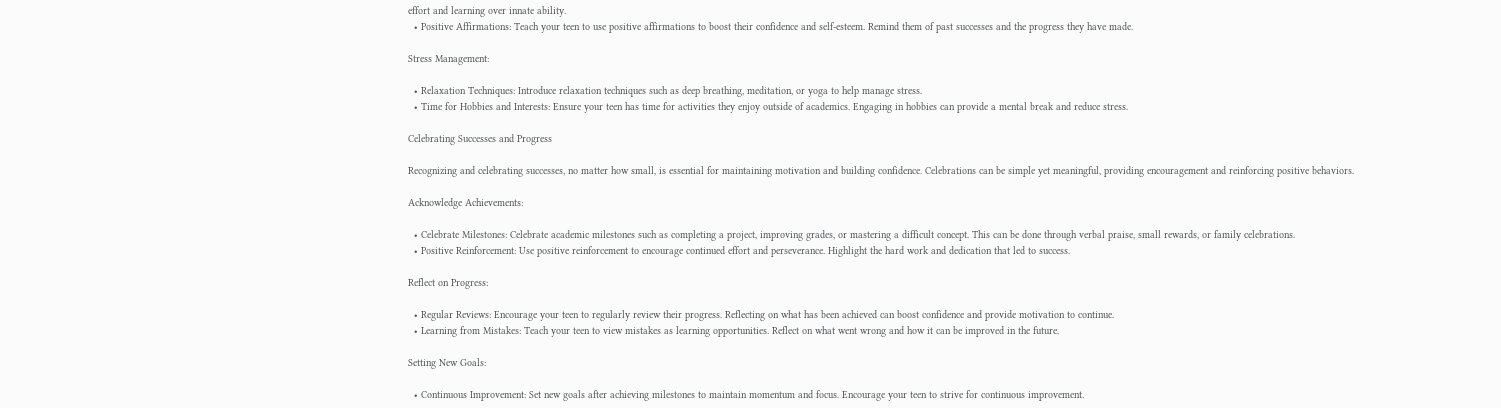effort and learning over innate ability.
  • Positive Affirmations: Teach your teen to use positive affirmations to boost their confidence and self-esteem. Remind them of past successes and the progress they have made.

Stress Management:

  • Relaxation Techniques: Introduce relaxation techniques such as deep breathing, meditation, or yoga to help manage stress.
  • Time for Hobbies and Interests: Ensure your teen has time for activities they enjoy outside of academics. Engaging in hobbies can provide a mental break and reduce stress.

Celebrating Successes and Progress

Recognizing and celebrating successes, no matter how small, is essential for maintaining motivation and building confidence. Celebrations can be simple yet meaningful, providing encouragement and reinforcing positive behaviors.

Acknowledge Achievements:

  • Celebrate Milestones: Celebrate academic milestones such as completing a project, improving grades, or mastering a difficult concept. This can be done through verbal praise, small rewards, or family celebrations.
  • Positive Reinforcement: Use positive reinforcement to encourage continued effort and perseverance. Highlight the hard work and dedication that led to success.

Reflect on Progress:

  • Regular Reviews: Encourage your teen to regularly review their progress. Reflecting on what has been achieved can boost confidence and provide motivation to continue.
  • Learning from Mistakes: Teach your teen to view mistakes as learning opportunities. Reflect on what went wrong and how it can be improved in the future.

Setting New Goals:

  • Continuous Improvement: Set new goals after achieving milestones to maintain momentum and focus. Encourage your teen to strive for continuous improvement.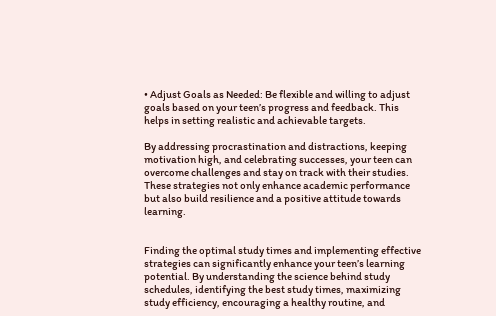• Adjust Goals as Needed: Be flexible and willing to adjust goals based on your teen’s progress and feedback. This helps in setting realistic and achievable targets.

By addressing procrastination and distractions, keeping motivation high, and celebrating successes, your teen can overcome challenges and stay on track with their studies. These strategies not only enhance academic performance but also build resilience and a positive attitude towards learning.


Finding the optimal study times and implementing effective strategies can significantly enhance your teen’s learning potential. By understanding the science behind study schedules, identifying the best study times, maximizing study efficiency, encouraging a healthy routine, and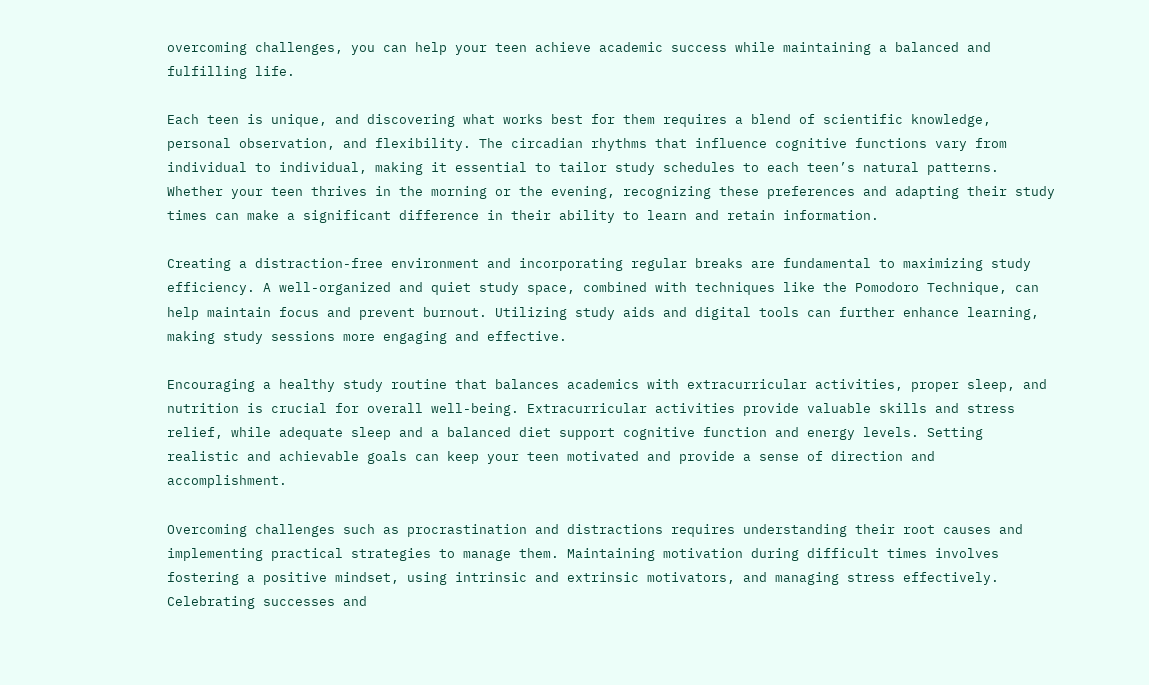overcoming challenges, you can help your teen achieve academic success while maintaining a balanced and fulfilling life.

Each teen is unique, and discovering what works best for them requires a blend of scientific knowledge, personal observation, and flexibility. The circadian rhythms that influence cognitive functions vary from individual to individual, making it essential to tailor study schedules to each teen’s natural patterns. Whether your teen thrives in the morning or the evening, recognizing these preferences and adapting their study times can make a significant difference in their ability to learn and retain information.

Creating a distraction-free environment and incorporating regular breaks are fundamental to maximizing study efficiency. A well-organized and quiet study space, combined with techniques like the Pomodoro Technique, can help maintain focus and prevent burnout. Utilizing study aids and digital tools can further enhance learning, making study sessions more engaging and effective.

Encouraging a healthy study routine that balances academics with extracurricular activities, proper sleep, and nutrition is crucial for overall well-being. Extracurricular activities provide valuable skills and stress relief, while adequate sleep and a balanced diet support cognitive function and energy levels. Setting realistic and achievable goals can keep your teen motivated and provide a sense of direction and accomplishment.

Overcoming challenges such as procrastination and distractions requires understanding their root causes and implementing practical strategies to manage them. Maintaining motivation during difficult times involves fostering a positive mindset, using intrinsic and extrinsic motivators, and managing stress effectively. Celebrating successes and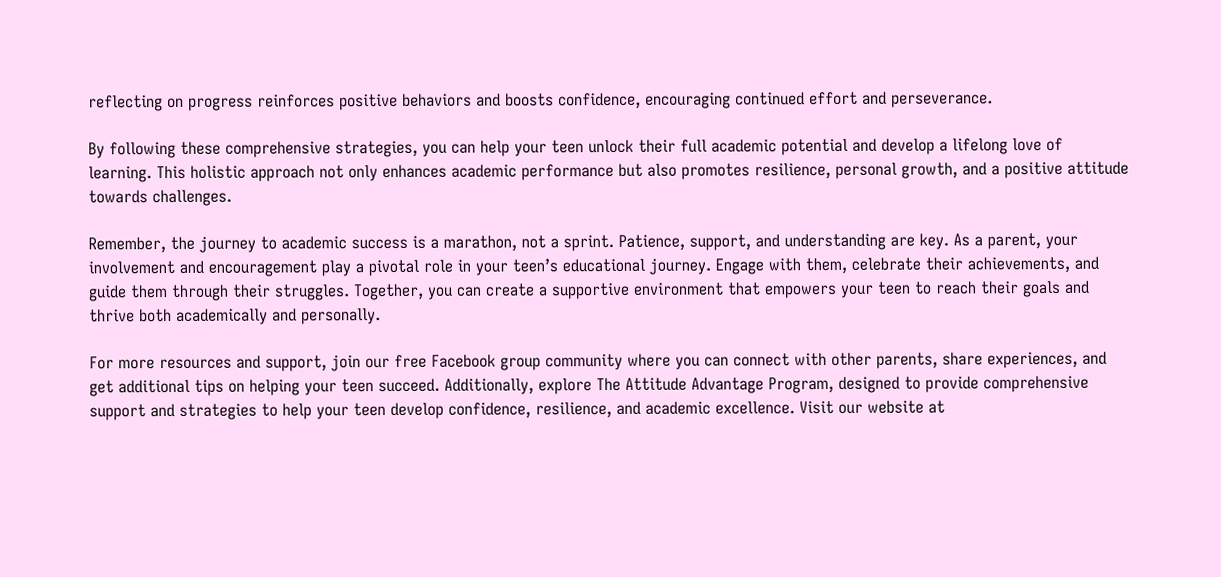reflecting on progress reinforces positive behaviors and boosts confidence, encouraging continued effort and perseverance.

By following these comprehensive strategies, you can help your teen unlock their full academic potential and develop a lifelong love of learning. This holistic approach not only enhances academic performance but also promotes resilience, personal growth, and a positive attitude towards challenges.

Remember, the journey to academic success is a marathon, not a sprint. Patience, support, and understanding are key. As a parent, your involvement and encouragement play a pivotal role in your teen’s educational journey. Engage with them, celebrate their achievements, and guide them through their struggles. Together, you can create a supportive environment that empowers your teen to reach their goals and thrive both academically and personally.

For more resources and support, join our free Facebook group community where you can connect with other parents, share experiences, and get additional tips on helping your teen succeed. Additionally, explore The Attitude Advantage Program, designed to provide comprehensive support and strategies to help your teen develop confidence, resilience, and academic excellence. Visit our website at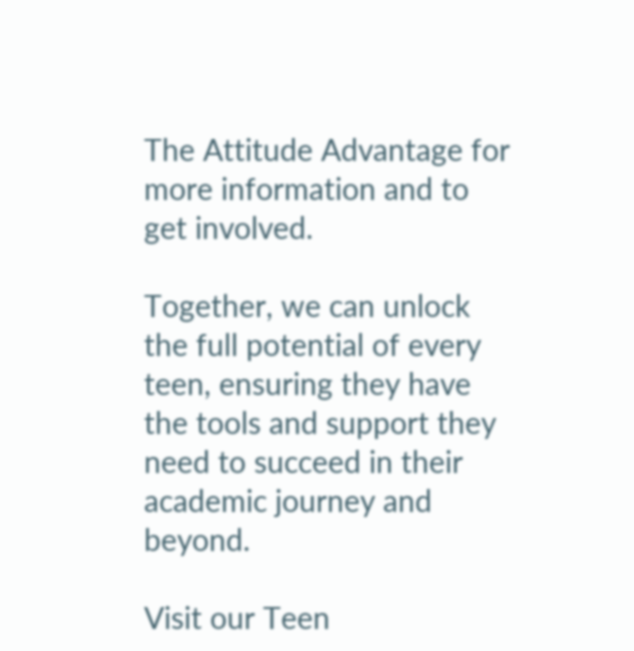The Attitude Advantage for more information and to get involved.

Together, we can unlock the full potential of every teen, ensuring they have the tools and support they need to succeed in their academic journey and beyond.

Visit our Teen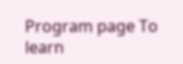Program page To learn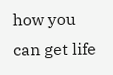how you can get life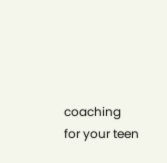coaching for your teen